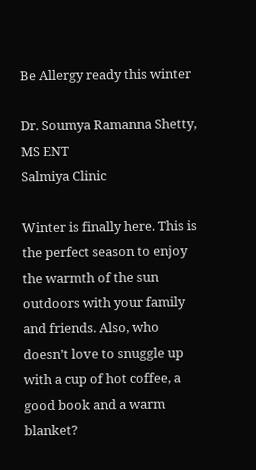Be Allergy ready this winter

Dr. Soumya Ramanna Shetty, MS ENT
Salmiya Clinic

Winter is finally here. This is the perfect season to enjoy the warmth of the sun outdoors with your family and friends. Also, who doesn’t love to snuggle up with a cup of hot coffee, a good book and a warm blanket?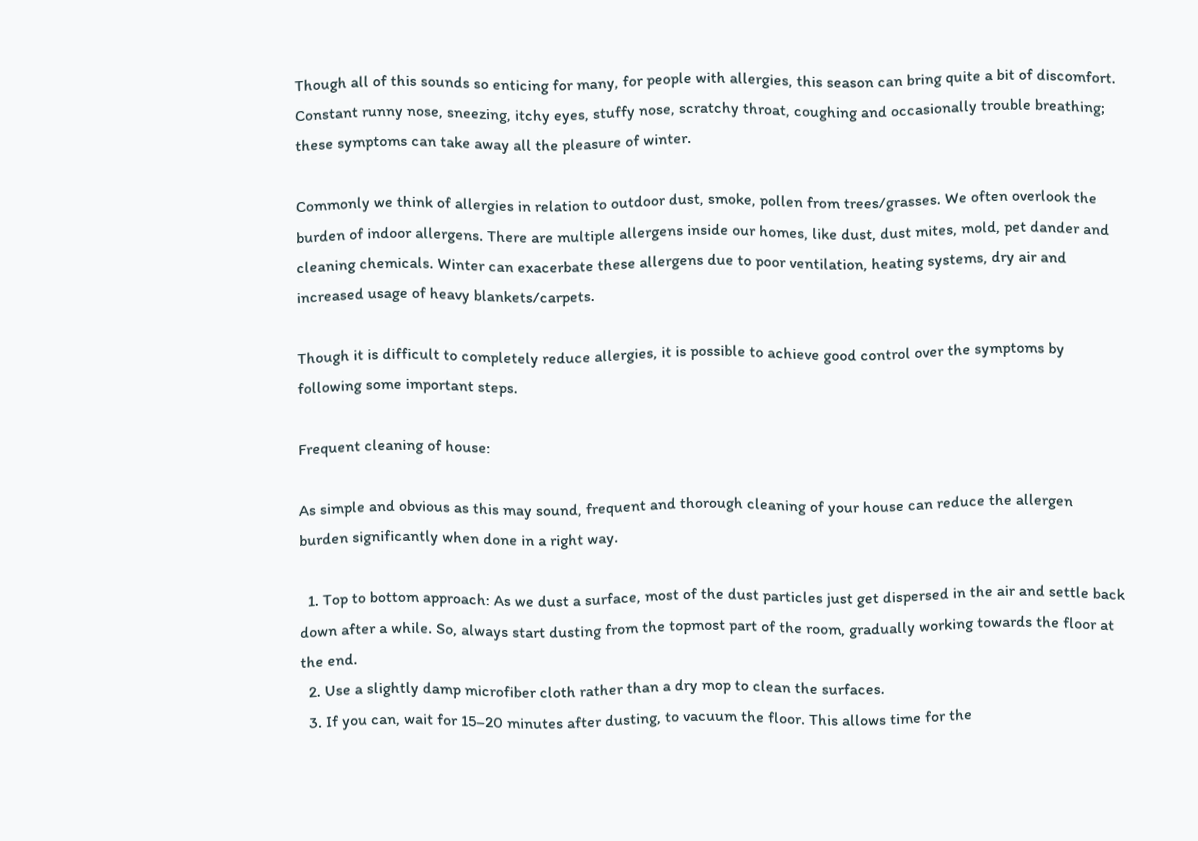Though all of this sounds so enticing for many, for people with allergies, this season can bring quite a bit of discomfort. Constant runny nose, sneezing, itchy eyes, stuffy nose, scratchy throat, coughing and occasionally trouble breathing; these symptoms can take away all the pleasure of winter.

Commonly we think of allergies in relation to outdoor dust, smoke, pollen from trees/grasses. We often overlook the burden of indoor allergens. There are multiple allergens inside our homes, like dust, dust mites, mold, pet dander and cleaning chemicals. Winter can exacerbate these allergens due to poor ventilation, heating systems, dry air and increased usage of heavy blankets/carpets.

Though it is difficult to completely reduce allergies, it is possible to achieve good control over the symptoms by following some important steps.

Frequent cleaning of house:

As simple and obvious as this may sound, frequent and thorough cleaning of your house can reduce the allergen burden significantly when done in a right way.

  1. Top to bottom approach: As we dust a surface, most of the dust particles just get dispersed in the air and settle back down after a while. So, always start dusting from the topmost part of the room, gradually working towards the floor at the end.
  2. Use a slightly damp microfiber cloth rather than a dry mop to clean the surfaces.
  3. If you can, wait for 15–20 minutes after dusting, to vacuum the floor. This allows time for the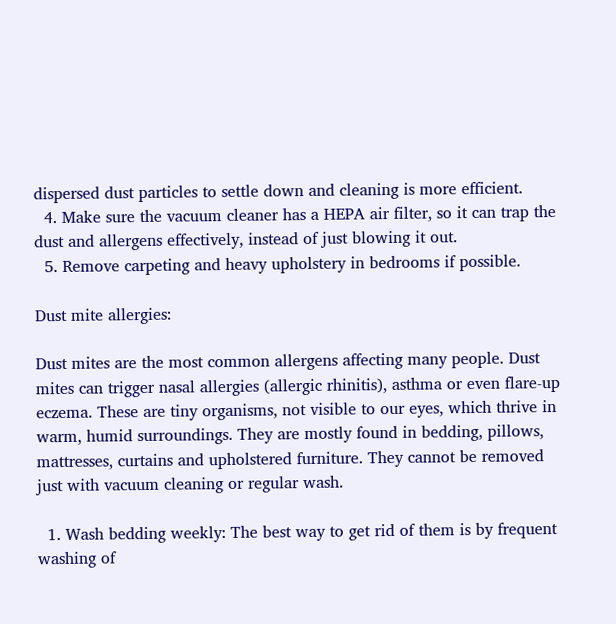dispersed dust particles to settle down and cleaning is more efficient.
  4. Make sure the vacuum cleaner has a HEPA air filter, so it can trap the dust and allergens effectively, instead of just blowing it out.
  5. Remove carpeting and heavy upholstery in bedrooms if possible.

Dust mite allergies:

Dust mites are the most common allergens affecting many people. Dust mites can trigger nasal allergies (allergic rhinitis), asthma or even flare-up eczema. These are tiny organisms, not visible to our eyes, which thrive in warm, humid surroundings. They are mostly found in bedding, pillows, mattresses, curtains and upholstered furniture. They cannot be removed just with vacuum cleaning or regular wash.

  1. Wash bedding weekly: The best way to get rid of them is by frequent washing of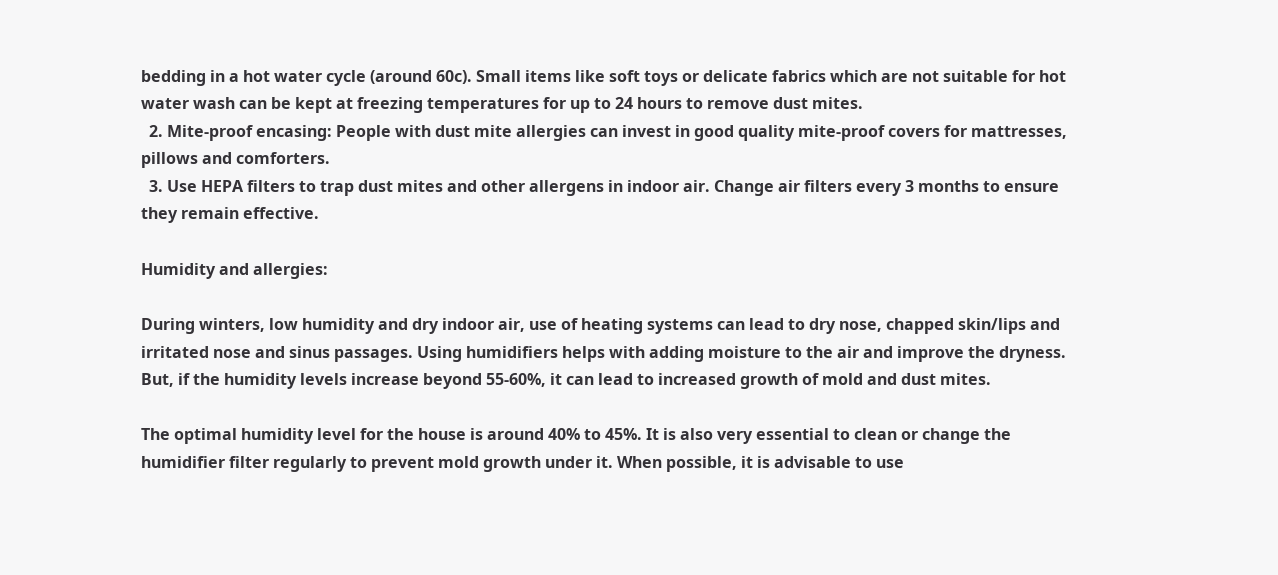bedding in a hot water cycle (around 60c). Small items like soft toys or delicate fabrics which are not suitable for hot water wash can be kept at freezing temperatures for up to 24 hours to remove dust mites.
  2. Mite-proof encasing: People with dust mite allergies can invest in good quality mite-proof covers for mattresses, pillows and comforters.
  3. Use HEPA filters to trap dust mites and other allergens in indoor air. Change air filters every 3 months to ensure they remain effective.

Humidity and allergies:

During winters, low humidity and dry indoor air, use of heating systems can lead to dry nose, chapped skin/lips and irritated nose and sinus passages. Using humidifiers helps with adding moisture to the air and improve the dryness. But, if the humidity levels increase beyond 55-60%, it can lead to increased growth of mold and dust mites.

The optimal humidity level for the house is around 40% to 45%. It is also very essential to clean or change the humidifier filter regularly to prevent mold growth under it. When possible, it is advisable to use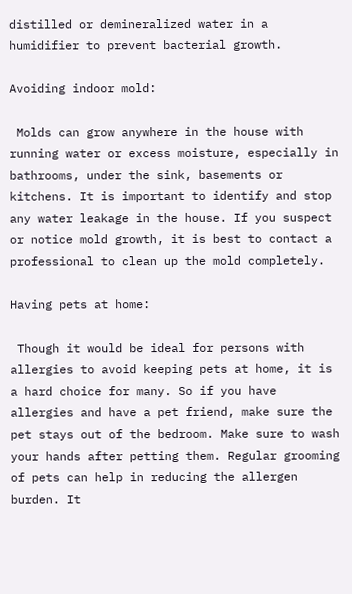distilled or demineralized water in a humidifier to prevent bacterial growth.

Avoiding indoor mold:

 Molds can grow anywhere in the house with running water or excess moisture, especially in bathrooms, under the sink, basements or kitchens. It is important to identify and stop any water leakage in the house. If you suspect or notice mold growth, it is best to contact a professional to clean up the mold completely.

Having pets at home:

 Though it would be ideal for persons with allergies to avoid keeping pets at home, it is a hard choice for many. So if you have allergies and have a pet friend, make sure the pet stays out of the bedroom. Make sure to wash your hands after petting them. Regular grooming of pets can help in reducing the allergen burden. It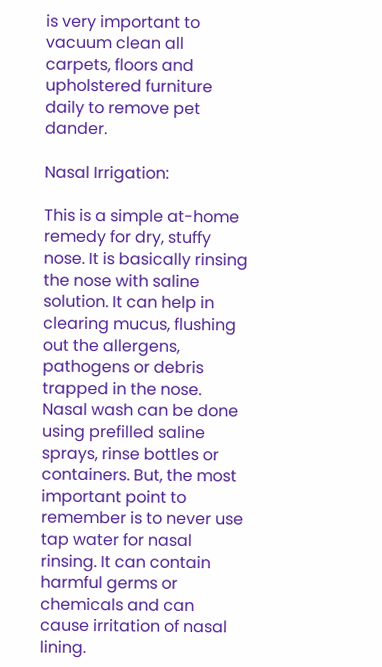is very important to vacuum clean all carpets, floors and upholstered furniture daily to remove pet dander.

Nasal Irrigation:

This is a simple at-home remedy for dry, stuffy nose. It is basically rinsing the nose with saline solution. It can help in clearing mucus, flushing out the allergens, pathogens or debris trapped in the nose. Nasal wash can be done using prefilled saline sprays, rinse bottles or containers. But, the most important point to remember is to never use tap water for nasal rinsing. It can contain harmful germs or chemicals and can cause irritation of nasal lining.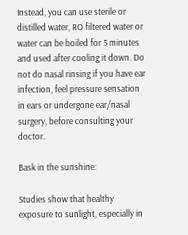Instead, you can use sterile or distilled water, RO filtered water or water can be boiled for 5 minutes and used after cooling it down. Do not do nasal rinsing if you have ear infection, feel pressure sensation in ears or undergone ear/nasal surgery, before consulting your doctor.

Bask in the sunshine:

Studies show that healthy exposure to sunlight, especially in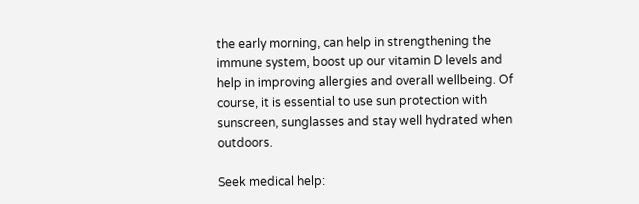the early morning, can help in strengthening the immune system, boost up our vitamin D levels and help in improving allergies and overall wellbeing. Of course, it is essential to use sun protection with sunscreen, sunglasses and stay well hydrated when outdoors.

Seek medical help: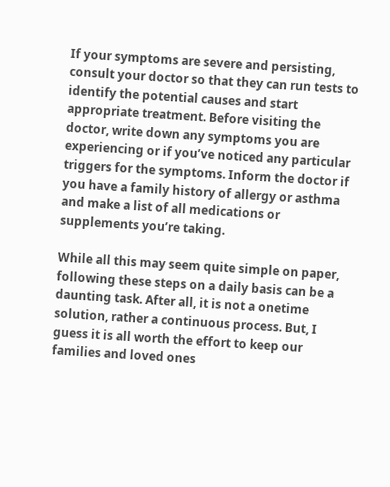If your symptoms are severe and persisting, consult your doctor so that they can run tests to identify the potential causes and start appropriate treatment. Before visiting the doctor, write down any symptoms you are experiencing or if you’ve noticed any particular triggers for the symptoms. Inform the doctor if you have a family history of allergy or asthma and make a list of all medications or supplements you’re taking.

While all this may seem quite simple on paper, following these steps on a daily basis can be a daunting task. After all, it is not a onetime solution, rather a continuous process. But, I guess it is all worth the effort to keep our families and loved ones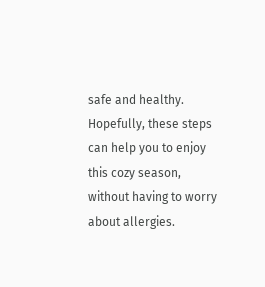safe and healthy. Hopefully, these steps can help you to enjoy this cozy season, without having to worry about allergies.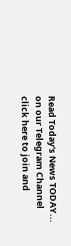Read Today's News TODAY...
on our Telegram Channel
click here to join and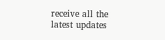receive all the latest updates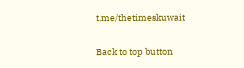t.me/thetimeskuwait

Back to top button